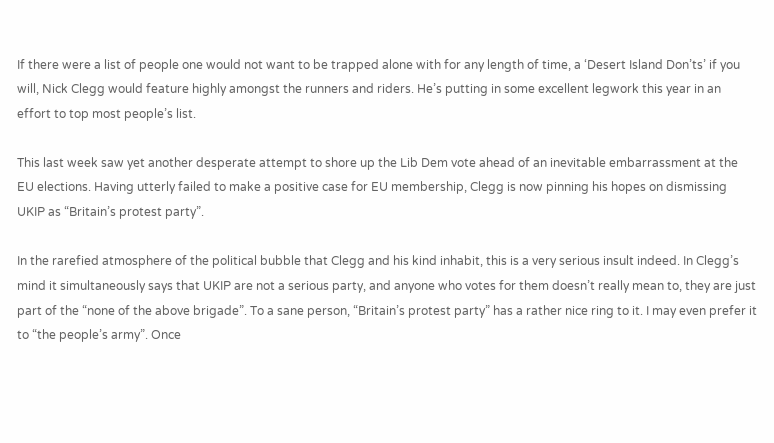If there were a list of people one would not want to be trapped alone with for any length of time, a ‘Desert Island Don’ts’ if you will, Nick Clegg would feature highly amongst the runners and riders. He’s putting in some excellent legwork this year in an effort to top most people’s list.

This last week saw yet another desperate attempt to shore up the Lib Dem vote ahead of an inevitable embarrassment at the EU elections. Having utterly failed to make a positive case for EU membership, Clegg is now pinning his hopes on dismissing UKIP as “Britain’s protest party”.

In the rarefied atmosphere of the political bubble that Clegg and his kind inhabit, this is a very serious insult indeed. In Clegg’s mind it simultaneously says that UKIP are not a serious party, and anyone who votes for them doesn’t really mean to, they are just part of the “none of the above brigade”. To a sane person, “Britain’s protest party” has a rather nice ring to it. I may even prefer it to “the people’s army”. Once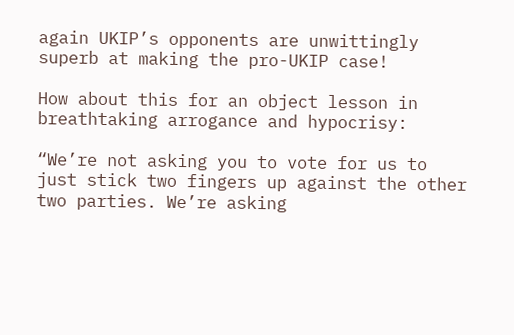again UKIP’s opponents are unwittingly superb at making the pro-UKIP case!

How about this for an object lesson in breathtaking arrogance and hypocrisy:

“We’re not asking you to vote for us to just stick two fingers up against the other two parties. We’re asking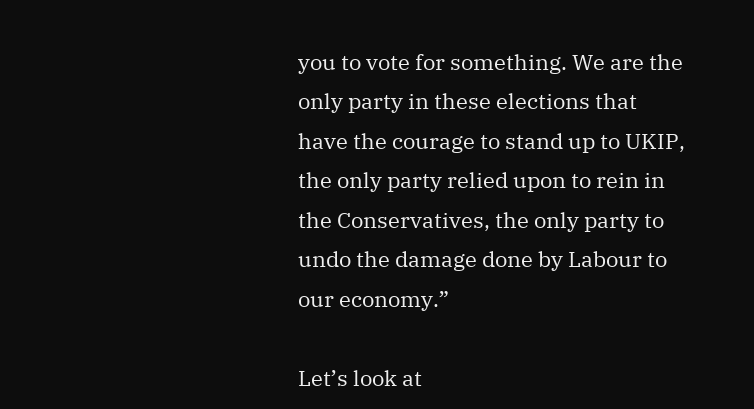you to vote for something. We are the only party in these elections that have the courage to stand up to UKIP, the only party relied upon to rein in the Conservatives, the only party to undo the damage done by Labour to our economy.”

Let’s look at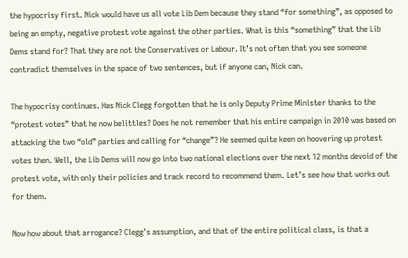the hypocrisy first. Nick would have us all vote Lib Dem because they stand “for something”, as opposed to being an empty, negative protest vote against the other parties. What is this “something” that the Lib Dems stand for? That they are not the Conservatives or Labour. It’s not often that you see someone contradict themselves in the space of two sentences, but if anyone can, Nick can.

The hypocrisy continues. Has Nick Clegg forgotten that he is only Deputy Prime Minister thanks to the “protest votes” that he now belittles? Does he not remember that his entire campaign in 2010 was based on attacking the two “old” parties and calling for “change”? He seemed quite keen on hoovering up protest votes then. Well, the Lib Dems will now go into two national elections over the next 12 months devoid of the protest vote, with only their policies and track record to recommend them. Let’s see how that works out for them.

Now how about that arrogance? Clegg’s assumption, and that of the entire political class, is that a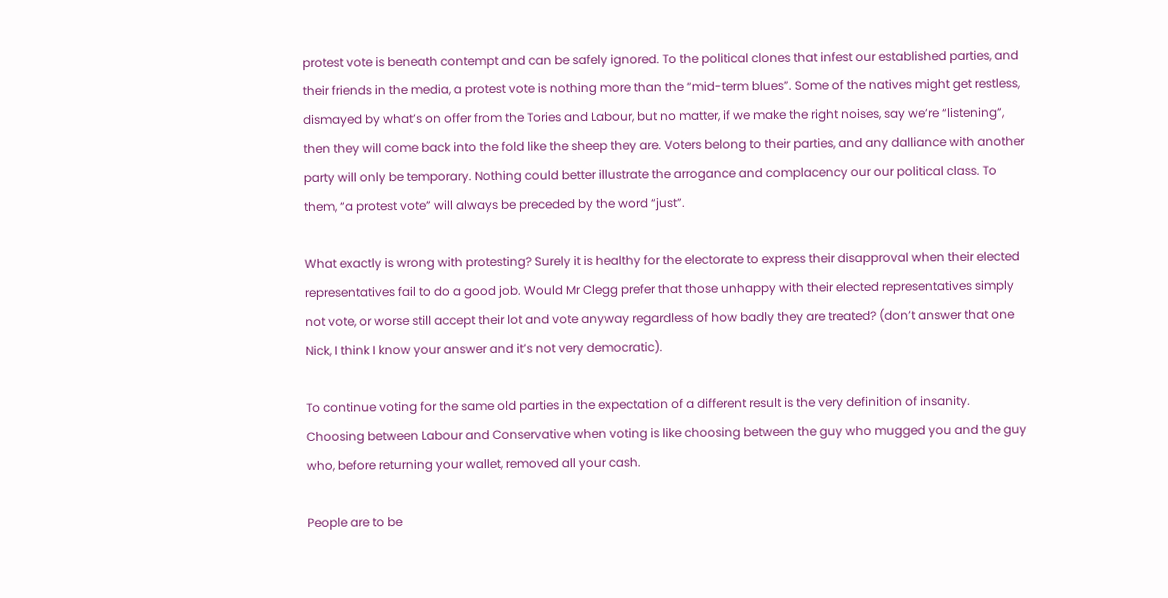protest vote is beneath contempt and can be safely ignored. To the political clones that infest our established parties, and their friends in the media, a protest vote is nothing more than the “mid-term blues”. Some of the natives might get restless, dismayed by what’s on offer from the Tories and Labour, but no matter, if we make the right noises, say we’re “listening”, then they will come back into the fold like the sheep they are. Voters belong to their parties, and any dalliance with another party will only be temporary. Nothing could better illustrate the arrogance and complacency our our political class. To them, “a protest vote” will always be preceded by the word “just”.

What exactly is wrong with protesting? Surely it is healthy for the electorate to express their disapproval when their elected representatives fail to do a good job. Would Mr Clegg prefer that those unhappy with their elected representatives simply not vote, or worse still accept their lot and vote anyway regardless of how badly they are treated? (don’t answer that one Nick, I think I know your answer and it’s not very democratic).

To continue voting for the same old parties in the expectation of a different result is the very definition of insanity. Choosing between Labour and Conservative when voting is like choosing between the guy who mugged you and the guy who, before returning your wallet, removed all your cash.

People are to be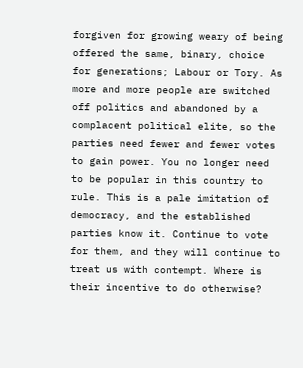forgiven for growing weary of being offered the same, binary, choice for generations; Labour or Tory. As more and more people are switched off politics and abandoned by a complacent political elite, so the parties need fewer and fewer votes to gain power. You no longer need to be popular in this country to rule. This is a pale imitation of democracy, and the established parties know it. Continue to vote for them, and they will continue to treat us with contempt. Where is their incentive to do otherwise?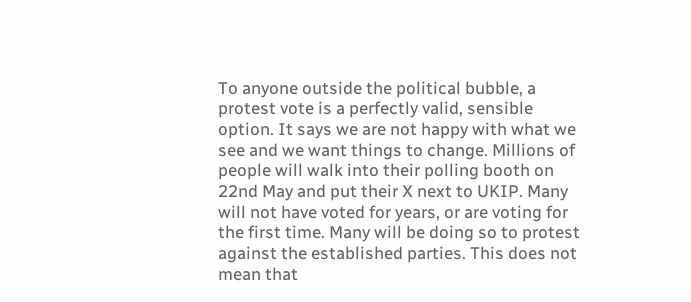To anyone outside the political bubble, a protest vote is a perfectly valid, sensible option. It says we are not happy with what we see and we want things to change. Millions of people will walk into their polling booth on 22nd May and put their X next to UKIP. Many will not have voted for years, or are voting for the first time. Many will be doing so to protest against the established parties. This does not mean that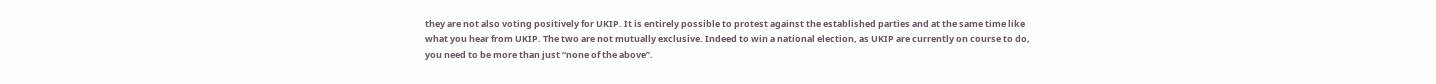they are not also voting positively for UKIP. It is entirely possible to protest against the established parties and at the same time like what you hear from UKIP. The two are not mutually exclusive. Indeed to win a national election, as UKIP are currently on course to do, you need to be more than just “none of the above”.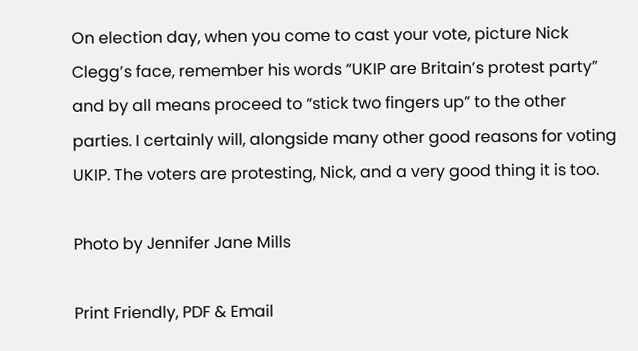On election day, when you come to cast your vote, picture Nick Clegg’s face, remember his words “UKIP are Britain’s protest party” and by all means proceed to “stick two fingers up” to the other parties. I certainly will, alongside many other good reasons for voting UKIP. The voters are protesting, Nick, and a very good thing it is too.

Photo by Jennifer Jane Mills

Print Friendly, PDF & Email